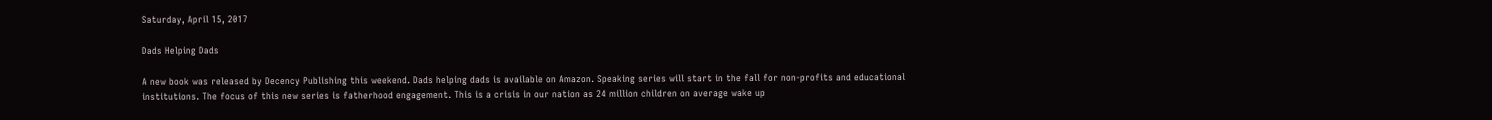Saturday, April 15, 2017

Dads Helping Dads

A new book was released by Decency Publishing this weekend. Dads helping dads is available on Amazon. Speaking series will start in the fall for non-profits and educational institutions. The focus of this new series is fatherhood engagement. This is a crisis in our nation as 24 million children on average wake up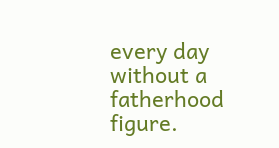every day without a fatherhood figure.